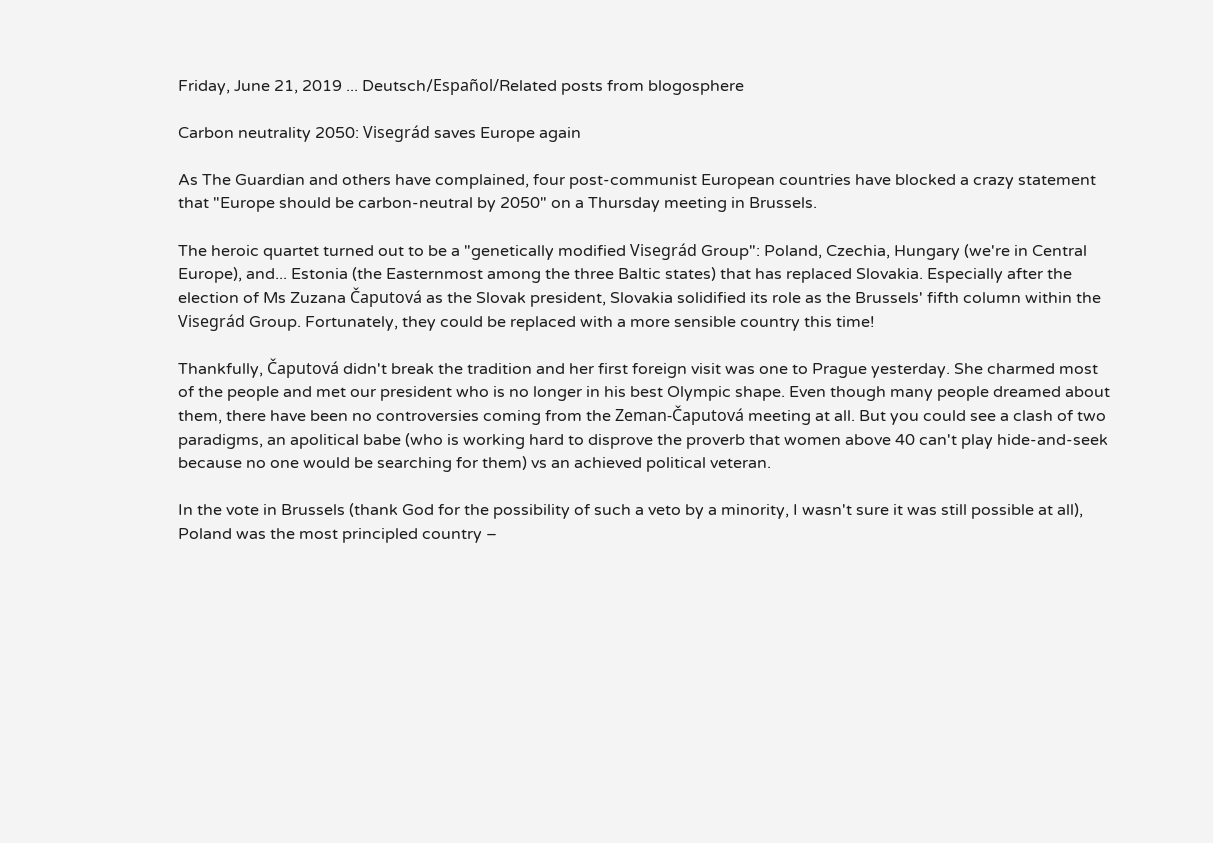Friday, June 21, 2019 ... Deutsch/Español/Related posts from blogosphere

Carbon neutrality 2050: Visegrád saves Europe again

As The Guardian and others have complained, four post-communist European countries have blocked a crazy statement that "Europe should be carbon-neutral by 2050" on a Thursday meeting in Brussels.

The heroic quartet turned out to be a "genetically modified Visegrád Group": Poland, Czechia, Hungary (we're in Central Europe), and... Estonia (the Easternmost among the three Baltic states) that has replaced Slovakia. Especially after the election of Ms Zuzana Čaputová as the Slovak president, Slovakia solidified its role as the Brussels' fifth column within the Visegrád Group. Fortunately, they could be replaced with a more sensible country this time!

Thankfully, Čaputová didn't break the tradition and her first foreign visit was one to Prague yesterday. She charmed most of the people and met our president who is no longer in his best Olympic shape. Even though many people dreamed about them, there have been no controversies coming from the Zeman-Čaputová meeting at all. But you could see a clash of two paradigms, an apolitical babe (who is working hard to disprove the proverb that women above 40 can't play hide-and-seek because no one would be searching for them) vs an achieved political veteran.

In the vote in Brussels (thank God for the possibility of such a veto by a minority, I wasn't sure it was still possible at all), Poland was the most principled country –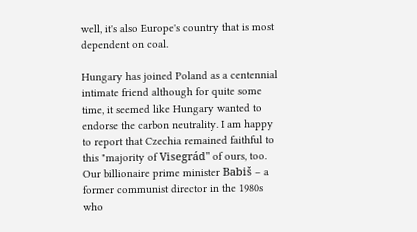well, it's also Europe's country that is most dependent on coal.

Hungary has joined Poland as a centennial intimate friend although for quite some time, it seemed like Hungary wanted to endorse the carbon neutrality. I am happy to report that Czechia remained faithful to this "majority of Visegrád" of ours, too. Our billionaire prime minister Babiš – a former communist director in the 1980s who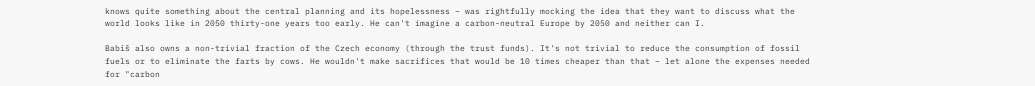knows quite something about the central planning and its hopelessness – was rightfully mocking the idea that they want to discuss what the world looks like in 2050 thirty-one years too early. He can't imagine a carbon-neutral Europe by 2050 and neither can I.

Babiš also owns a non-trivial fraction of the Czech economy (through the trust funds). It's not trivial to reduce the consumption of fossil fuels or to eliminate the farts by cows. He wouldn't make sacrifices that would be 10 times cheaper than that – let alone the expenses needed for "carbon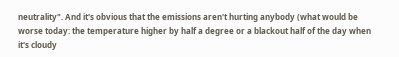neutrality". And it's obvious that the emissions aren't hurting anybody (what would be worse today: the temperature higher by half a degree or a blackout half of the day when it's cloudy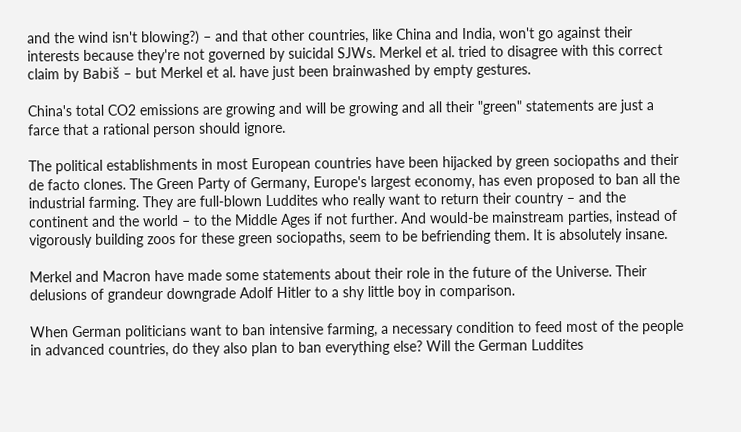and the wind isn't blowing?) – and that other countries, like China and India, won't go against their interests because they're not governed by suicidal SJWs. Merkel et al. tried to disagree with this correct claim by Babiš – but Merkel et al. have just been brainwashed by empty gestures.

China's total CO2 emissions are growing and will be growing and all their "green" statements are just a farce that a rational person should ignore.

The political establishments in most European countries have been hijacked by green sociopaths and their de facto clones. The Green Party of Germany, Europe's largest economy, has even proposed to ban all the industrial farming. They are full-blown Luddites who really want to return their country – and the continent and the world – to the Middle Ages if not further. And would-be mainstream parties, instead of vigorously building zoos for these green sociopaths, seem to be befriending them. It is absolutely insane.

Merkel and Macron have made some statements about their role in the future of the Universe. Their delusions of grandeur downgrade Adolf Hitler to a shy little boy in comparison.

When German politicians want to ban intensive farming, a necessary condition to feed most of the people in advanced countries, do they also plan to ban everything else? Will the German Luddites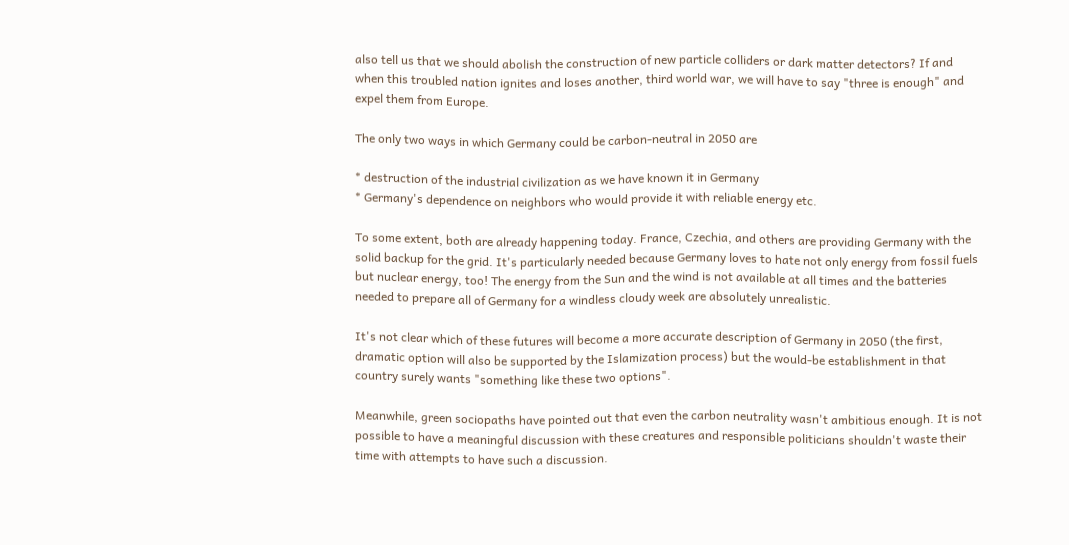also tell us that we should abolish the construction of new particle colliders or dark matter detectors? If and when this troubled nation ignites and loses another, third world war, we will have to say "three is enough" and expel them from Europe.

The only two ways in which Germany could be carbon-neutral in 2050 are

* destruction of the industrial civilization as we have known it in Germany
* Germany's dependence on neighbors who would provide it with reliable energy etc.

To some extent, both are already happening today. France, Czechia, and others are providing Germany with the solid backup for the grid. It's particularly needed because Germany loves to hate not only energy from fossil fuels but nuclear energy, too! The energy from the Sun and the wind is not available at all times and the batteries needed to prepare all of Germany for a windless cloudy week are absolutely unrealistic.

It's not clear which of these futures will become a more accurate description of Germany in 2050 (the first, dramatic option will also be supported by the Islamization process) but the would-be establishment in that country surely wants "something like these two options".

Meanwhile, green sociopaths have pointed out that even the carbon neutrality wasn't ambitious enough. It is not possible to have a meaningful discussion with these creatures and responsible politicians shouldn't waste their time with attempts to have such a discussion.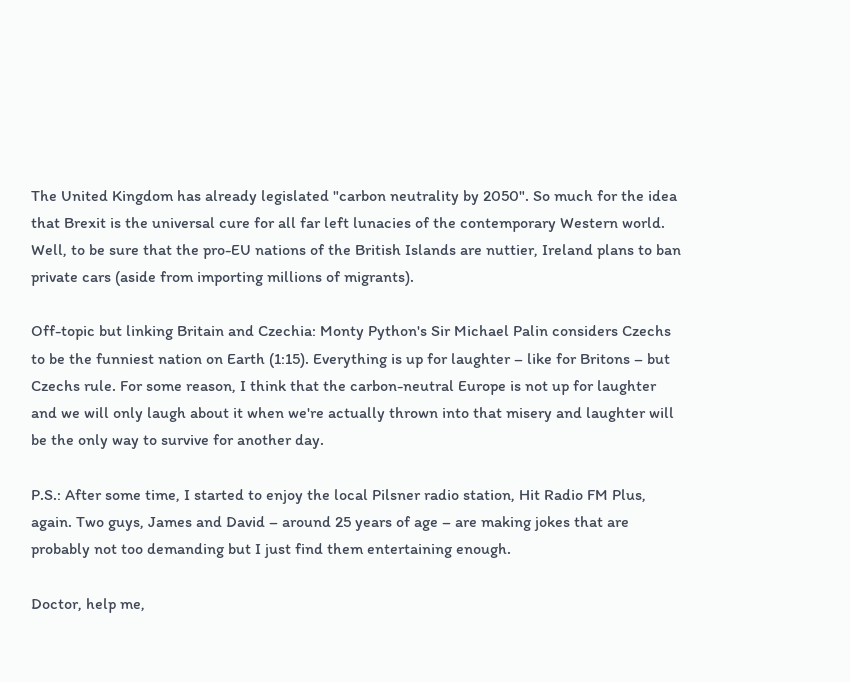The United Kingdom has already legislated "carbon neutrality by 2050". So much for the idea that Brexit is the universal cure for all far left lunacies of the contemporary Western world. Well, to be sure that the pro-EU nations of the British Islands are nuttier, Ireland plans to ban private cars (aside from importing millions of migrants).

Off-topic but linking Britain and Czechia: Monty Python's Sir Michael Palin considers Czechs to be the funniest nation on Earth (1:15). Everything is up for laughter – like for Britons – but Czechs rule. For some reason, I think that the carbon-neutral Europe is not up for laughter and we will only laugh about it when we're actually thrown into that misery and laughter will be the only way to survive for another day.

P.S.: After some time, I started to enjoy the local Pilsner radio station, Hit Radio FM Plus, again. Two guys, James and David – around 25 years of age – are making jokes that are probably not too demanding but I just find them entertaining enough.

Doctor, help me,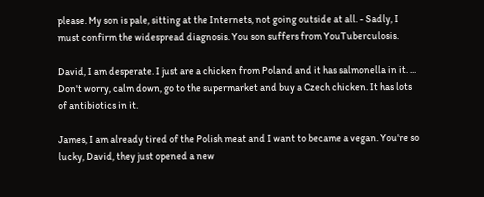please. My son is pale, sitting at the Internets, not going outside at all. - Sadly, I must confirm the widespread diagnosis. You son suffers from YouTuberculosis.

David, I am desperate. I just are a chicken from Poland and it has salmonella in it. ... Don't worry, calm down, go to the supermarket and buy a Czech chicken. It has lots of antibiotics in it.

James, I am already tired of the Polish meat and I want to became a vegan. You're so lucky, David, they just opened a new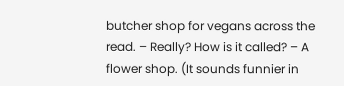butcher shop for vegans across the read. – Really? How is it called? – A flower shop. (It sounds funnier in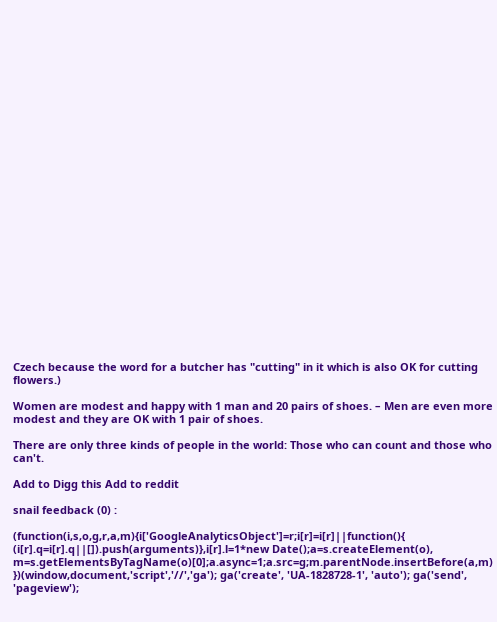Czech because the word for a butcher has "cutting" in it which is also OK for cutting flowers.)

Women are modest and happy with 1 man and 20 pairs of shoes. – Men are even more modest and they are OK with 1 pair of shoes.

There are only three kinds of people in the world: Those who can count and those who can't.

Add to Digg this Add to reddit

snail feedback (0) :

(function(i,s,o,g,r,a,m){i['GoogleAnalyticsObject']=r;i[r]=i[r]||function(){ (i[r].q=i[r].q||[]).push(arguments)},i[r].l=1*new Date();a=s.createElement(o), m=s.getElementsByTagName(o)[0];a.async=1;a.src=g;m.parentNode.insertBefore(a,m) })(window,document,'script','//','ga'); ga('create', 'UA-1828728-1', 'auto'); ga('send', 'pageview');